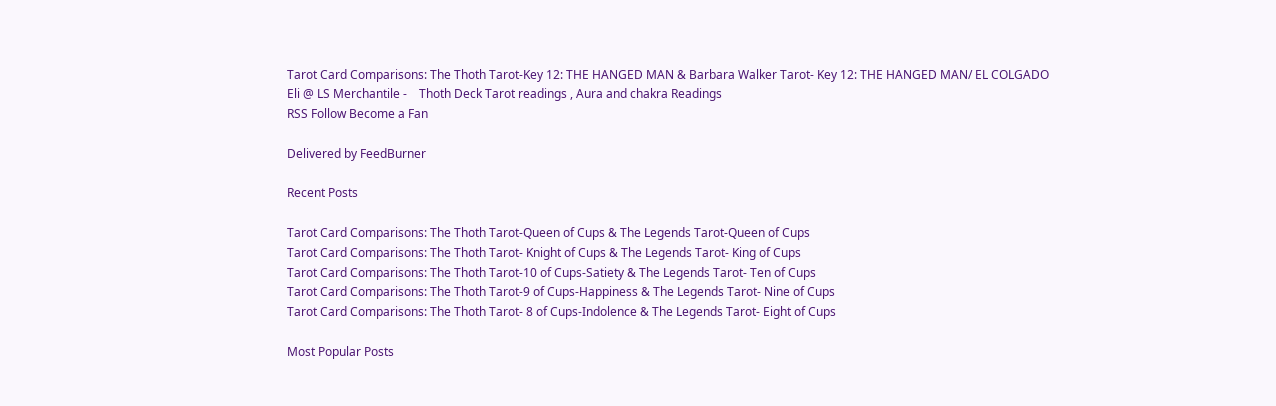Tarot Card Comparisons: The Thoth Tarot-Key 12: THE HANGED MAN & Barbara Walker Tarot- Key 12: THE HANGED MAN/ EL COLGADO
Eli @ LS Merchantile -    Thoth Deck Tarot readings , Aura and chakra Readings
RSS Follow Become a Fan

Delivered by FeedBurner

Recent Posts

Tarot Card Comparisons: The Thoth Tarot-Queen of Cups & The Legends Tarot-Queen of Cups
Tarot Card Comparisons: The Thoth Tarot- Knight of Cups & The Legends Tarot- King of Cups
Tarot Card Comparisons: The Thoth Tarot-10 of Cups-Satiety & The Legends Tarot- Ten of Cups
Tarot Card Comparisons: The Thoth Tarot-9 of Cups-Happiness & The Legends Tarot- Nine of Cups
Tarot Card Comparisons: The Thoth Tarot- 8 of Cups-Indolence & The Legends Tarot- Eight of Cups

Most Popular Posts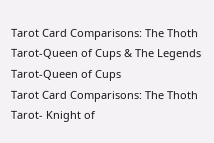Tarot Card Comparisons: The Thoth Tarot-Queen of Cups & The Legends Tarot-Queen of Cups
Tarot Card Comparisons: The Thoth Tarot- Knight of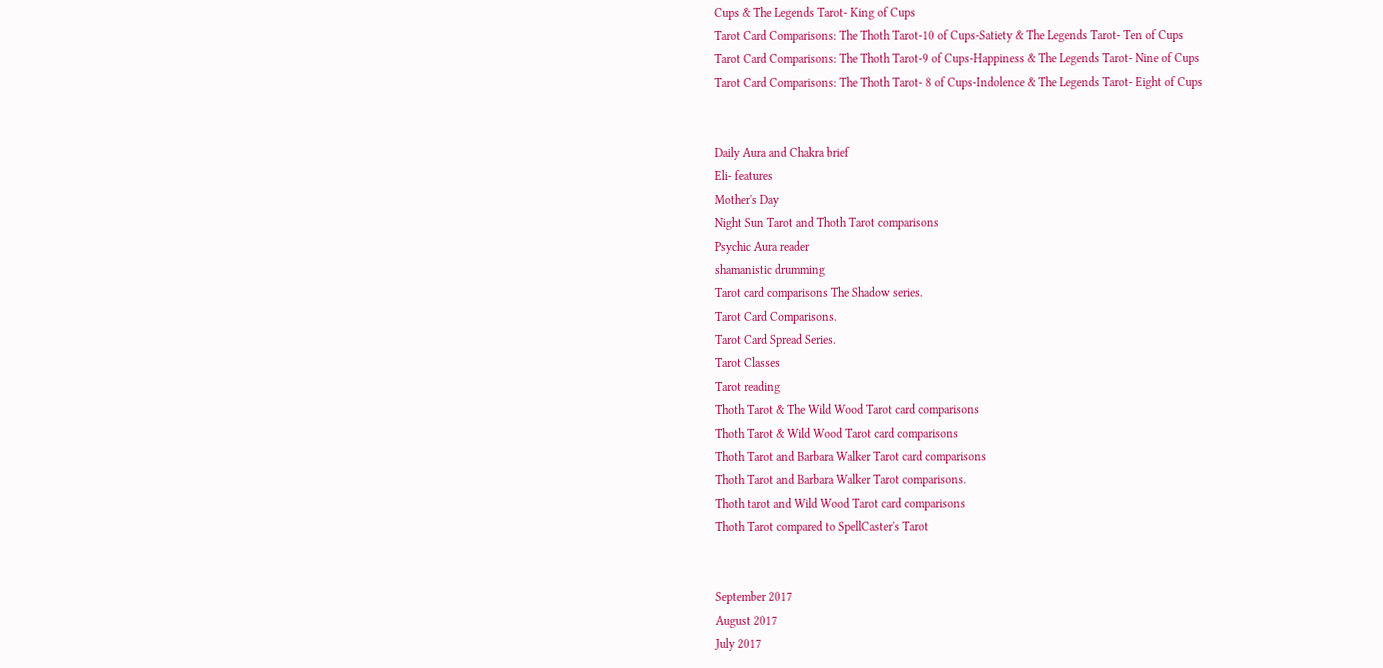Cups & The Legends Tarot- King of Cups
Tarot Card Comparisons: The Thoth Tarot-10 of Cups-Satiety & The Legends Tarot- Ten of Cups
Tarot Card Comparisons: The Thoth Tarot-9 of Cups-Happiness & The Legends Tarot- Nine of Cups
Tarot Card Comparisons: The Thoth Tarot- 8 of Cups-Indolence & The Legends Tarot- Eight of Cups


Daily Aura and Chakra brief
Eli- features
Mother's Day
Night Sun Tarot and Thoth Tarot comparisons
Psychic Aura reader
shamanistic drumming
Tarot card comparisons The Shadow series.
Tarot Card Comparisons.
Tarot Card Spread Series.
Tarot Classes
Tarot reading
Thoth Tarot & The Wild Wood Tarot card comparisons
Thoth Tarot & Wild Wood Tarot card comparisons
Thoth Tarot and Barbara Walker Tarot card comparisons
Thoth Tarot and Barbara Walker Tarot comparisons.
Thoth tarot and Wild Wood Tarot card comparisons
Thoth Tarot compared to SpellCaster's Tarot


September 2017
August 2017
July 2017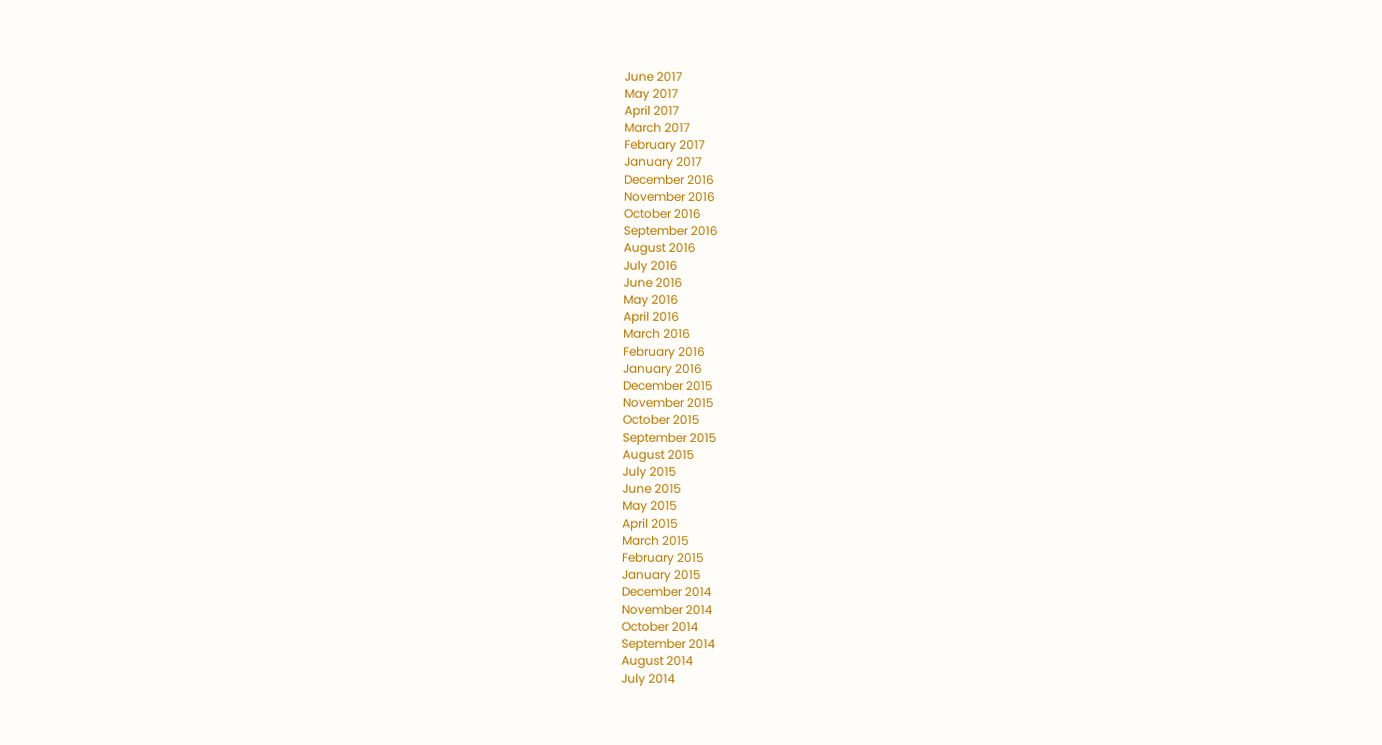June 2017
May 2017
April 2017
March 2017
February 2017
January 2017
December 2016
November 2016
October 2016
September 2016
August 2016
July 2016
June 2016
May 2016
April 2016
March 2016
February 2016
January 2016
December 2015
November 2015
October 2015
September 2015
August 2015
July 2015
June 2015
May 2015
April 2015
March 2015
February 2015
January 2015
December 2014
November 2014
October 2014
September 2014
August 2014
July 2014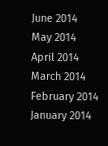June 2014
May 2014
April 2014
March 2014
February 2014
January 2014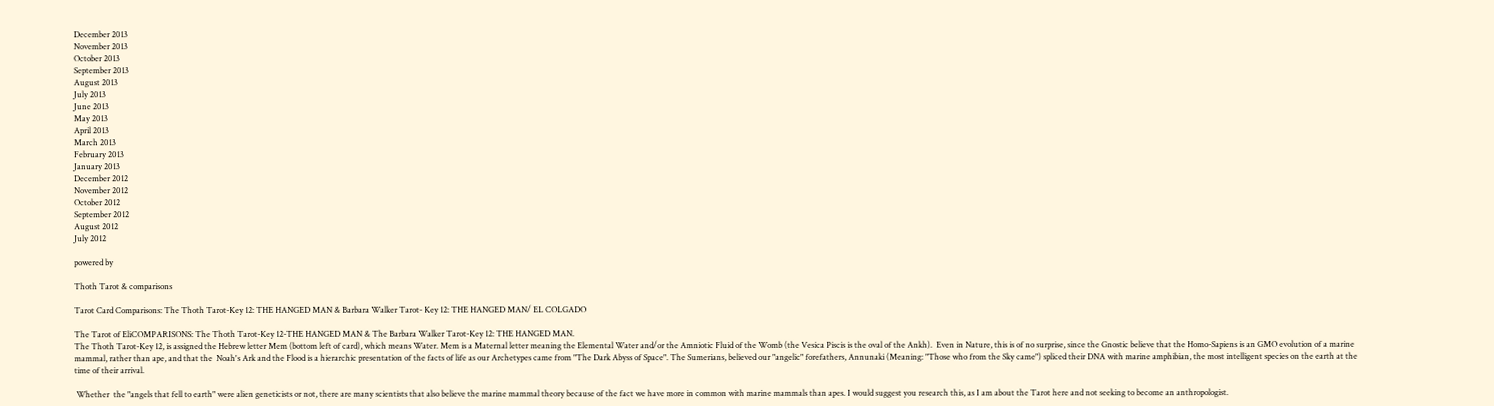December 2013
November 2013
October 2013
September 2013
August 2013
July 2013
June 2013
May 2013
April 2013
March 2013
February 2013
January 2013
December 2012
November 2012
October 2012
September 2012
August 2012
July 2012

powered by

Thoth Tarot & comparisons

Tarot Card Comparisons: The Thoth Tarot-Key 12: THE HANGED MAN & Barbara Walker Tarot- Key 12: THE HANGED MAN/ EL COLGADO

The Tarot of EliCOMPARISONS: The Thoth Tarot-Key 12-THE HANGED MAN & The Barbara Walker Tarot-Key 12: THE HANGED MAN.
The Thoth Tarot-Key 12, is assigned the Hebrew letter Mem (bottom left of card), which means Water. Mem is a Maternal letter meaning the Elemental Water and/or the Amniotic Fluid of the Womb (the Vesica Piscis is the oval of the Ankh).  Even in Nature, this is of no surprise, since the Gnostic believe that the Homo-Sapiens is an GMO evolution of a marine mammal, rather than ape, and that the  Noah's Ark and the Flood is a hierarchic presentation of the facts of life as our Archetypes came from "The Dark Abyss of Space". The Sumerians, believed our "angelic" forefathers, Annunaki (Meaning: "Those who from the Sky came") spliced their DNA with marine amphibian, the most intelligent species on the earth at the time of their arrival.

 Whether  the "angels that fell to earth" were alien geneticists or not, there are many scientists that also believe the marine mammal theory because of the fact we have more in common with marine mammals than apes. I would suggest you research this, as I am about the Tarot here and not seeking to become an anthropologist.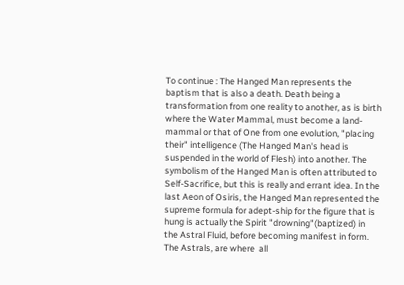To continue : The Hanged Man represents the baptism that is also a death. Death being a transformation from one reality to another, as is birth where the Water Mammal, must become a land-mammal or that of One from one evolution, "placing their" intelligence (The Hanged Man's head is suspended in the world of Flesh) into another. The symbolism of the Hanged Man is often attributed to Self-Sacrifice, but this is really and errant idea. In the last Aeon of Osiris, the Hanged Man represented the supreme formula for adept-ship for the figure that is hung is actually the Spirit "drowning"(baptized) in the Astral Fluid, before becoming manifest in form. The Astrals, are where  all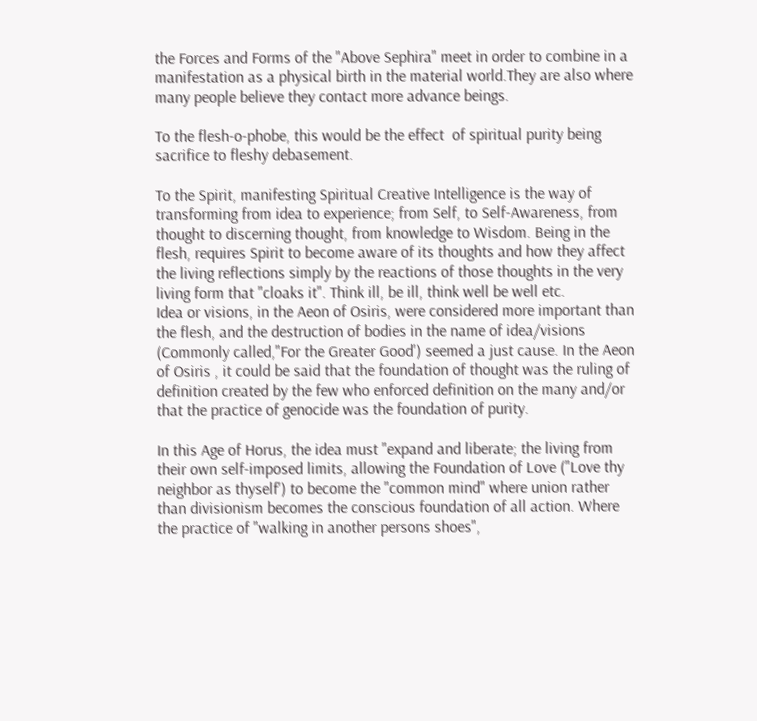the Forces and Forms of the "Above Sephira" meet in order to combine in a manifestation as a physical birth in the material world.They are also where many people believe they contact more advance beings.

To the flesh-o-phobe, this would be the effect  of spiritual purity being sacrifice to fleshy debasement.

To the Spirit, manifesting Spiritual Creative Intelligence is the way of transforming from idea to experience; from Self, to Self-Awareness, from thought to discerning thought, from knowledge to Wisdom. Being in the flesh, requires Spirit to become aware of its thoughts and how they affect the living reflections simply by the reactions of those thoughts in the very living form that "cloaks it". Think ill, be ill, think well be well etc.
Idea or visions, in the Aeon of Osiris, were considered more important than the flesh, and the destruction of bodies in the name of idea/visions (Commonly called,"For the Greater Good') seemed a just cause. In the Aeon of Osiris , it could be said that the foundation of thought was the ruling of definition created by the few who enforced definition on the many and/or that the practice of genocide was the foundation of purity.

In this Age of Horus, the idea must "expand and liberate; the living from their own self-imposed limits, allowing the Foundation of Love ("Love thy neighbor as thyself') to become the "common mind" where union rather than divisionism becomes the conscious foundation of all action. Where the practice of "walking in another persons shoes",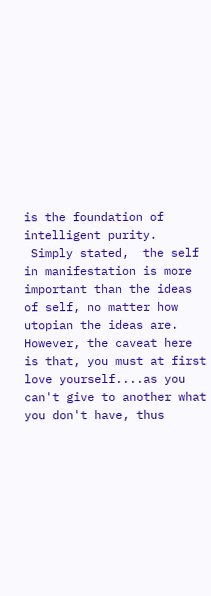is the foundation of intelligent purity.
 Simply stated,  the self in manifestation is more important than the ideas of self, no matter how utopian the ideas are. However, the caveat here is that, you must at first love yourself....as you can't give to another what you don't have, thus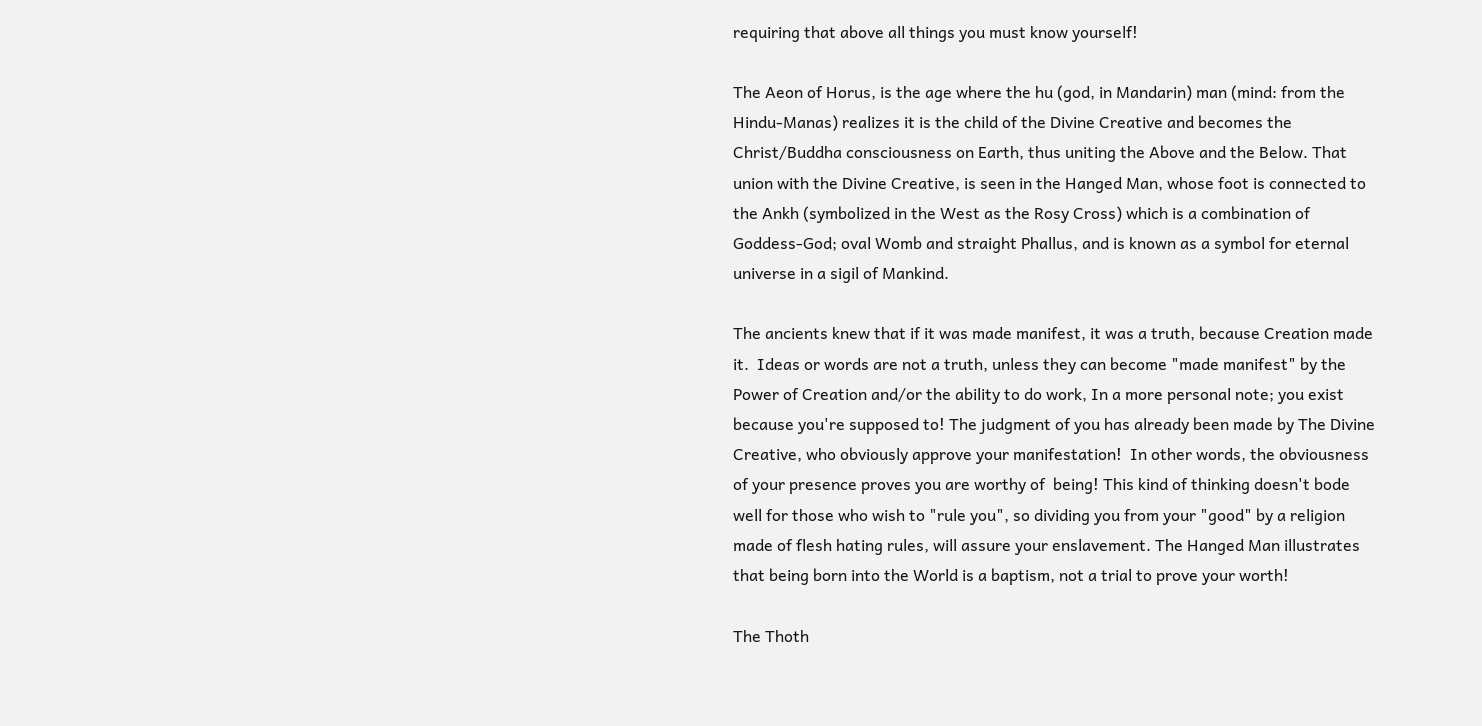requiring that above all things you must know yourself!

The Aeon of Horus, is the age where the hu (god, in Mandarin) man (mind: from the Hindu-Manas) realizes it is the child of the Divine Creative and becomes the Christ/Buddha consciousness on Earth, thus uniting the Above and the Below. That union with the Divine Creative, is seen in the Hanged Man, whose foot is connected to the Ankh (symbolized in the West as the Rosy Cross) which is a combination of  Goddess-God; oval Womb and straight Phallus, and is known as a symbol for eternal universe in a sigil of Mankind.

The ancients knew that if it was made manifest, it was a truth, because Creation made it.  Ideas or words are not a truth, unless they can become "made manifest" by the Power of Creation and/or the ability to do work, In a more personal note; you exist because you're supposed to! The judgment of you has already been made by The Divine Creative, who obviously approve your manifestation!  In other words, the obviousness of your presence proves you are worthy of  being! This kind of thinking doesn't bode well for those who wish to "rule you", so dividing you from your "good" by a religion made of flesh hating rules, will assure your enslavement. The Hanged Man illustrates that being born into the World is a baptism, not a trial to prove your worth!

The Thoth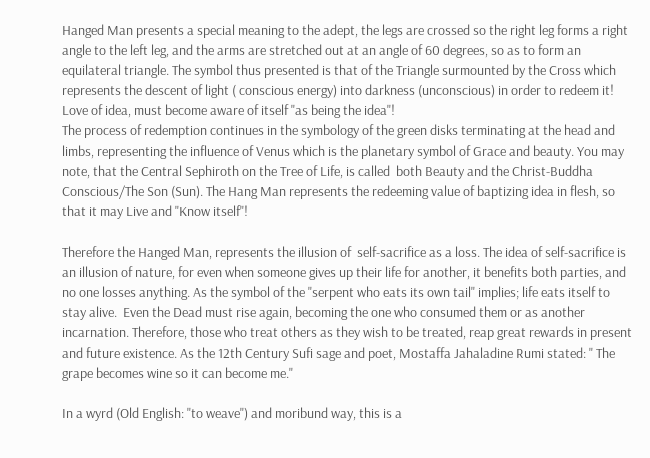Hanged Man presents a special meaning to the adept, the legs are crossed so the right leg forms a right angle to the left leg, and the arms are stretched out at an angle of 60 degrees, so as to form an equilateral triangle. The symbol thus presented is that of the Triangle surmounted by the Cross which represents the descent of light ( conscious energy) into darkness (unconscious) in order to redeem it! Love of idea, must become aware of itself "as being the idea"!
The process of redemption continues in the symbology of the green disks terminating at the head and limbs, representing the influence of Venus which is the planetary symbol of Grace and beauty. You may note, that the Central Sephiroth on the Tree of Life, is called  both Beauty and the Christ-Buddha Conscious/The Son (Sun). The Hang Man represents the redeeming value of baptizing idea in flesh, so that it may Live and "Know itself"!

Therefore the Hanged Man, represents the illusion of  self-sacrifice as a loss. The idea of self-sacrifice is an illusion of nature, for even when someone gives up their life for another, it benefits both parties, and no one losses anything. As the symbol of the "serpent who eats its own tail" implies; life eats itself to stay alive.  Even the Dead must rise again, becoming the one who consumed them or as another incarnation. Therefore, those who treat others as they wish to be treated, reap great rewards in present and future existence. As the 12th Century Sufi sage and poet, Mostaffa Jahaladine Rumi stated: " The grape becomes wine so it can become me."

In a wyrd (Old English: "to weave") and moribund way, this is a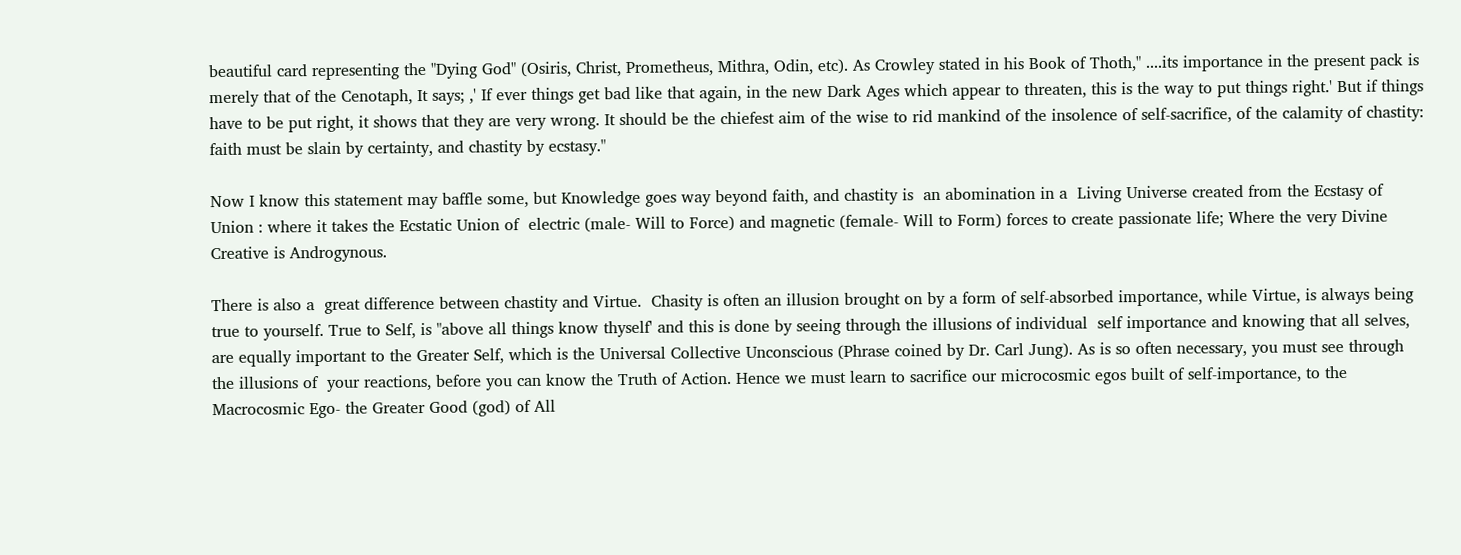beautiful card representing the "Dying God" (Osiris, Christ, Prometheus, Mithra, Odin, etc). As Crowley stated in his Book of Thoth," ....its importance in the present pack is merely that of the Cenotaph, It says; ,' If ever things get bad like that again, in the new Dark Ages which appear to threaten, this is the way to put things right.' But if things have to be put right, it shows that they are very wrong. It should be the chiefest aim of the wise to rid mankind of the insolence of self-sacrifice, of the calamity of chastity: faith must be slain by certainty, and chastity by ecstasy."

Now I know this statement may baffle some, but Knowledge goes way beyond faith, and chastity is  an abomination in a  Living Universe created from the Ecstasy of Union : where it takes the Ecstatic Union of  electric (male- Will to Force) and magnetic (female- Will to Form) forces to create passionate life; Where the very Divine Creative is Androgynous.

There is also a  great difference between chastity and Virtue.  Chasity is often an illusion brought on by a form of self-absorbed importance, while Virtue, is always being true to yourself. True to Self, is "above all things know thyself' and this is done by seeing through the illusions of individual  self importance and knowing that all selves, are equally important to the Greater Self, which is the Universal Collective Unconscious (Phrase coined by Dr. Carl Jung). As is so often necessary, you must see through the illusions of  your reactions, before you can know the Truth of Action. Hence we must learn to sacrifice our microcosmic egos built of self-importance, to the Macrocosmic Ego- the Greater Good (god) of All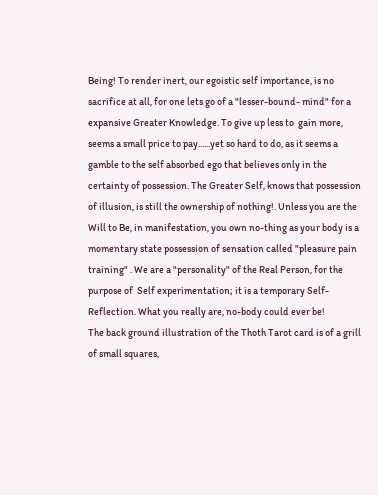Being! To render inert, our egoistic self importance, is no sacrifice at all, for one lets go of a "lesser-bound- mind" for a expansive Greater Knowledge. To give up less to  gain more, seems a small price to pay......yet so hard to do, as it seems a gamble to the self absorbed ego that believes only in the certainty of possession. The Greater Self, knows that possession of illusion, is still the ownership of nothing!. Unless you are the Will to Be, in manifestation, you own no-thing as your body is a momentary state possession of sensation called "pleasure pain training" . We are a "personality" of the Real Person, for the purpose of  Self experimentation; it is a temporary Self-Reflection. What you really are, no-body could ever be!
The back ground illustration of the Thoth Tarot card is of a grill of small squares,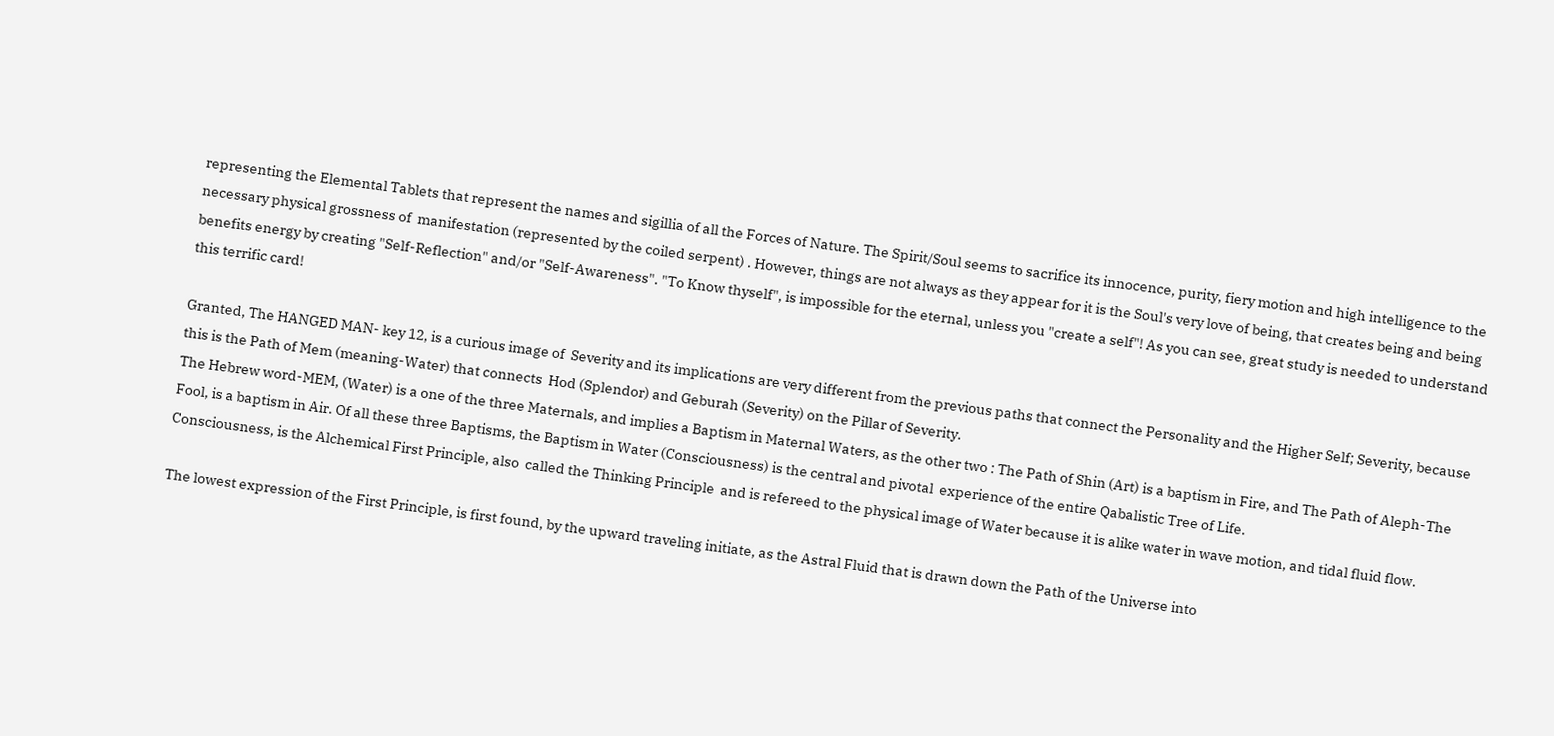representing the Elemental Tablets that represent the names and sigillia of all the Forces of Nature. The Spirit/Soul seems to sacrifice its innocence, purity, fiery motion and high intelligence to the necessary physical grossness of  manifestation (represented by the coiled serpent) . However, things are not always as they appear for it is the Soul's very love of being, that creates being and being benefits energy by creating "Self-Reflection" and/or "Self-Awareness". "To Know thyself", is impossible for the eternal, unless you "create a self"! As you can see, great study is needed to understand this terrific card!

Granted, The HANGED MAN- key 12, is a curious image of  Severity and its implications are very different from the previous paths that connect the Personality and the Higher Self; Severity, because this is the Path of Mem (meaning-Water) that connects  Hod (Splendor) and Geburah (Severity) on the Pillar of Severity.
The Hebrew word-MEM, (Water) is a one of the three Maternals, and implies a Baptism in Maternal Waters, as the other two : The Path of Shin (Art) is a baptism in Fire, and The Path of Aleph-The Fool, is a baptism in Air. Of all these three Baptisms, the Baptism in Water (Consciousness) is the central and pivotal  experience of the entire Qabalistic Tree of Life.
Consciousness, is the Alchemical First Principle, also  called the Thinking Principle  and is refereed to the physical image of Water because it is alike water in wave motion, and tidal fluid flow.

The lowest expression of the First Principle, is first found, by the upward traveling initiate, as the Astral Fluid that is drawn down the Path of the Universe into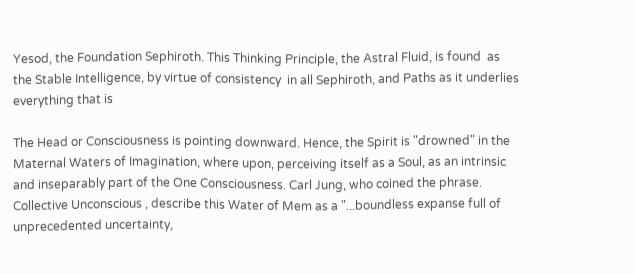Yesod, the Foundation Sephiroth. This Thinking Principle, the Astral Fluid, is found  as the Stable Intelligence, by virtue of consistency  in all Sephiroth, and Paths as it underlies everything that is

The Head or Consciousness is pointing downward. Hence, the Spirit is "drowned" in the Maternal Waters of Imagination, where upon, perceiving itself as a Soul, as an intrinsic and inseparably part of the One Consciousness. Carl Jung, who coined the phrase. Collective Unconscious , describe this Water of Mem as a "...boundless expanse full of unprecedented uncertainty,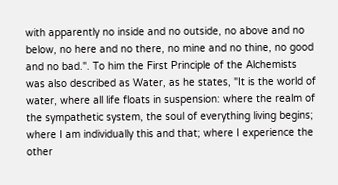with apparently no inside and no outside, no above and no below, no here and no there, no mine and no thine, no good and no bad.". To him the First Principle of the Alchemists was also described as Water, as he states, "It is the world of water, where all life floats in suspension: where the realm of the sympathetic system, the soul of everything living begins; where I am individually this and that; where I experience the other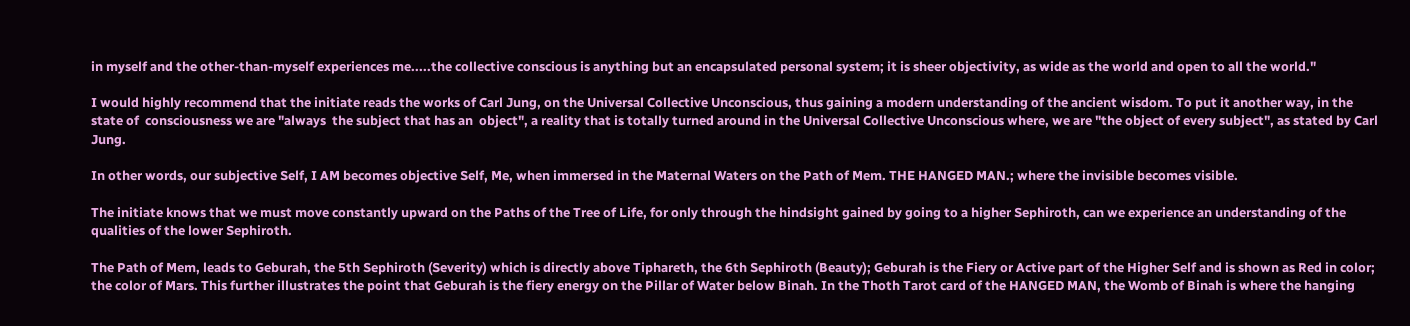in myself and the other-than-myself experiences me.....the collective conscious is anything but an encapsulated personal system; it is sheer objectivity, as wide as the world and open to all the world."

I would highly recommend that the initiate reads the works of Carl Jung, on the Universal Collective Unconscious, thus gaining a modern understanding of the ancient wisdom. To put it another way, in the state of  consciousness we are "always  the subject that has an  object", a reality that is totally turned around in the Universal Collective Unconscious where, we are "the object of every subject", as stated by Carl Jung.

In other words, our subjective Self, I AM becomes objective Self, Me, when immersed in the Maternal Waters on the Path of Mem. THE HANGED MAN.; where the invisible becomes visible.

The initiate knows that we must move constantly upward on the Paths of the Tree of Life, for only through the hindsight gained by going to a higher Sephiroth, can we experience an understanding of the qualities of the lower Sephiroth.

The Path of Mem, leads to Geburah, the 5th Sephiroth (Severity) which is directly above Tiphareth, the 6th Sephiroth (Beauty); Geburah is the Fiery or Active part of the Higher Self and is shown as Red in color; the color of Mars. This further illustrates the point that Geburah is the fiery energy on the Pillar of Water below Binah. In the Thoth Tarot card of the HANGED MAN, the Womb of Binah is where the hanging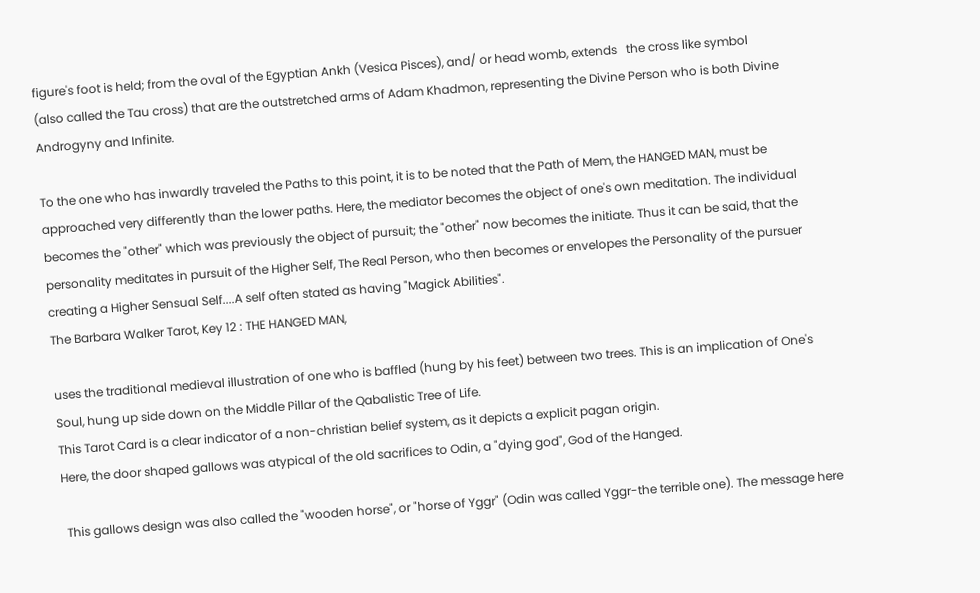figure's foot is held; from the oval of the Egyptian Ankh (Vesica Pisces), and/ or head womb, extends   the cross like symbol
(also called the Tau cross) that are the outstretched arms of Adam Khadmon, representing the Divine Person who is both Divine Androgyny and Infinite.

To the one who has inwardly traveled the Paths to this point, it is to be noted that the Path of Mem, the HANGED MAN, must be approached very differently than the lower paths. Here, the mediator becomes the object of one's own meditation. The individual becomes the "other" which was previously the object of pursuit; the "other" now becomes the initiate. Thus it can be said, that the personality meditates in pursuit of the Higher Self, The Real Person, who then becomes or envelopes the Personality of the pursuer creating a Higher Sensual Self....A self often stated as having "Magick Abilities".
The Barbara Walker Tarot, Key 12 : THE HANGED MAN,

uses the traditional medieval illustration of one who is baffled (hung by his feet) between two trees. This is an implication of One's Soul, hung up side down on the Middle Pillar of the Qabalistic Tree of Life.
This Tarot Card is a clear indicator of a non-christian belief system, as it depicts a explicit pagan origin.
Here, the door shaped gallows was atypical of the old sacrifices to Odin, a "dying god", God of the Hanged.

 This gallows design was also called the "wooden horse", or "horse of Yggr" (Odin was called Yggr-the terrible one). The message here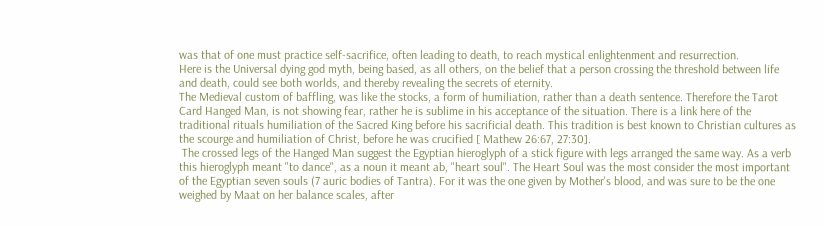was that of one must practice self-sacrifice, often leading to death, to reach mystical enlightenment and resurrection.
Here is the Universal dying god myth, being based, as all others, on the belief that a person crossing the threshold between life and death, could see both worlds, and thereby revealing the secrets of eternity.
The Medieval custom of baffling, was like the stocks, a form of humiliation, rather than a death sentence. Therefore the Tarot Card Hanged Man, is not showing fear, rather he is sublime in his acceptance of the situation. There is a link here of the traditional rituals humiliation of the Sacred King before his sacrificial death. This tradition is best known to Christian cultures as the scourge and humiliation of Christ, before he was crucified [ Mathew 26:67, 27:30].
 The crossed legs of the Hanged Man suggest the Egyptian hieroglyph of a stick figure with legs arranged the same way. As a verb this hieroglyph meant "to dance", as a noun it meant ab, "heart soul". The Heart Soul was the most consider the most important of the Egyptian seven souls (7 auric bodies of Tantra). For it was the one given by Mother's blood, and was sure to be the one weighed by Maat on her balance scales, after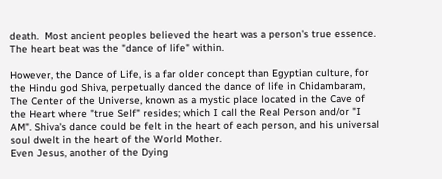death.  Most ancient peoples believed the heart was a person's true essence. The heart beat was the "dance of life" within.

However, the Dance of Life, is a far older concept than Egyptian culture, for the Hindu god Shiva, perpetually danced the dance of life in Chidambaram, The Center of the Universe, known as a mystic place located in the Cave of the Heart where "true Self" resides; which I call the Real Person and/or "I AM". Shiva's dance could be felt in the heart of each person, and his universal soul dwelt in the heart of the World Mother.
Even Jesus, another of the Dying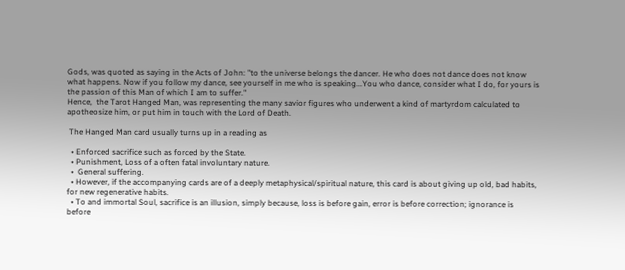Gods, was quoted as saying in the Acts of John: "to the universe belongs the dancer. He who does not dance does not know what happens. Now if you follow my dance, see yourself in me who is speaking...You who dance, consider what I do, for yours is the passion of this Man of which I am to suffer."
Hence,  the Tarot Hanged Man, was representing the many savior figures who underwent a kind of martyrdom calculated to apotheosize him, or put him in touch with the Lord of Death.

 The Hanged Man card usually turns up in a reading as

  • Enforced sacrifice such as forced by the State.
  • Punishment, Loss of a often fatal involuntary nature.
  •  General suffering.
  • However, if the accompanying cards are of a deeply metaphysical/spiritual nature, this card is about giving up old, bad habits, for new regenerative habits.
  • To and immortal Soul, sacrifice is an illusion, simply because, loss is before gain, error is before correction; ignorance is before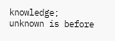knowledge;  unknown is before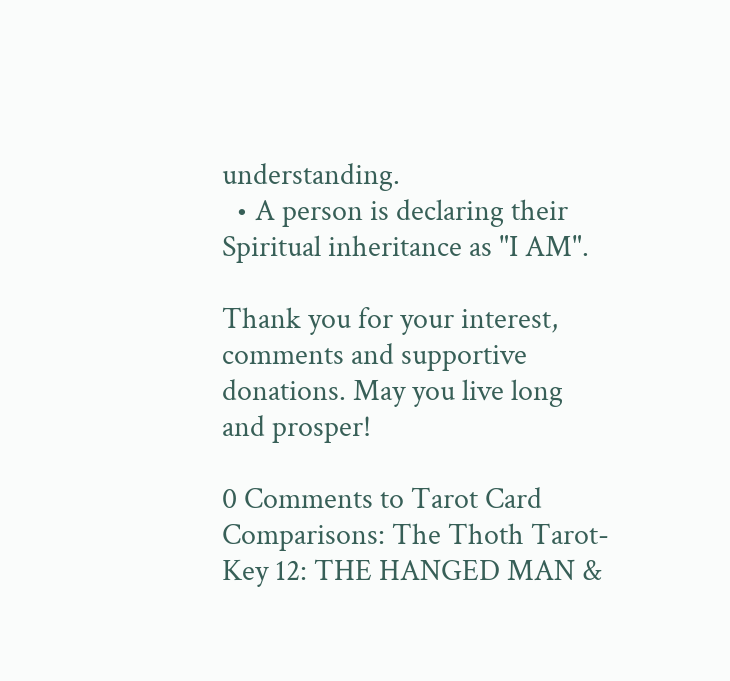understanding.
  • A person is declaring their Spiritual inheritance as "I AM".

Thank you for your interest, comments and supportive donations. May you live long and prosper!

0 Comments to Tarot Card Comparisons: The Thoth Tarot-Key 12: THE HANGED MAN &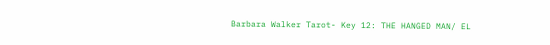Barbara Walker Tarot- Key 12: THE HANGED MAN/ EL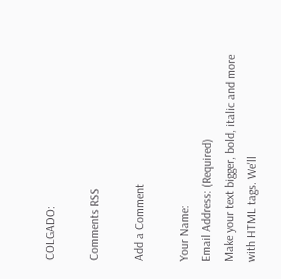COLGADO:

Comments RSS

Add a Comment

Your Name:
Email Address: (Required)
Make your text bigger, bold, italic and more with HTML tags. We'll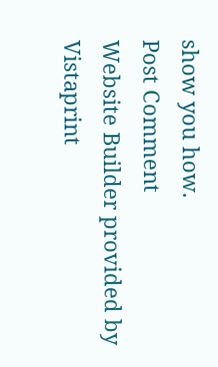show you how.
Post Comment
Website Builder provided by  Vistaprint